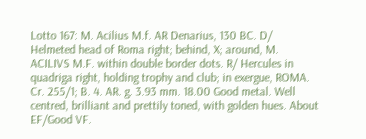Lotto 167: M. Acilius M.f. AR Denarius, 130 BC. D/ Helmeted head of Roma right; behind, X; around, M. ACILIVS M.F. within double border dots. R/ Hercules in quadriga right, holding trophy and club; in exergue, ROMA. Cr. 255/1; B. 4. AR. g. 3.93 mm. 18.00 Good metal. Well centred, brilliant and prettily toned, with golden hues. About EF/Good VF.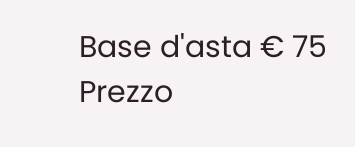Base d'asta € 75
Prezzo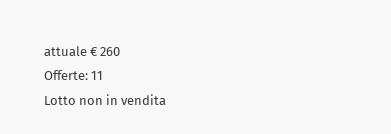attuale € 260
Offerte: 11
Lotto non in vendita